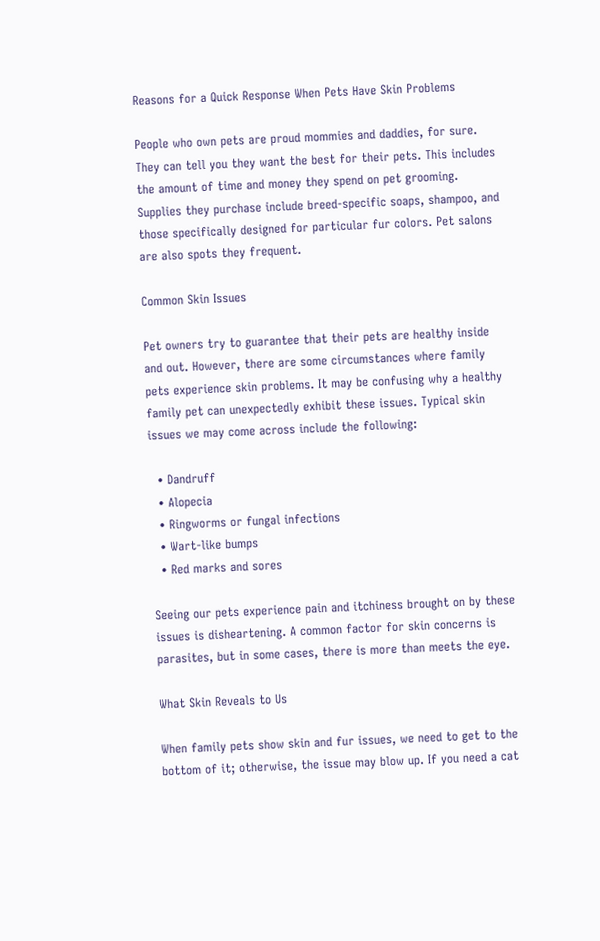Reasons for a Quick Response When Pets Have Skin Problems

People who own pets are proud mommies and daddies, for sure. They can tell you they want the best for their pets. This includes the amount of time and money they spend on pet grooming. Supplies they purchase include breed-specific soaps, shampoo, and those specifically designed for particular fur colors. Pet salons are also spots they frequent.

Common Skin Issues

Pet owners try to guarantee that their pets are healthy inside and out. However, there are some circumstances where family pets experience skin problems. It may be confusing why a healthy family pet can unexpectedly exhibit these issues. Typical skin issues we may come across include the following:

  • Dandruff
  • Alopecia
  • Ringworms or fungal infections
  • Wart-like bumps
  • Red marks and sores

Seeing our pets experience pain and itchiness brought on by these issues is disheartening. A common factor for skin concerns is parasites, but in some cases, there is more than meets the eye.

What Skin Reveals to Us

When family pets show skin and fur issues, we need to get to the bottom of it; otherwise, the issue may blow up. If you need a cat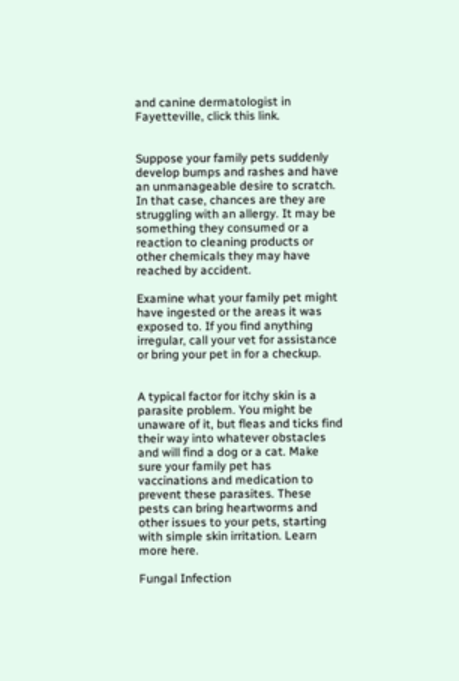and canine dermatologist in Fayetteville, click this link.


Suppose your family pets suddenly develop bumps and rashes and have an unmanageable desire to scratch. In that case, chances are they are struggling with an allergy. It may be something they consumed or a reaction to cleaning products or other chemicals they may have reached by accident.

Examine what your family pet might have ingested or the areas it was exposed to. If you find anything irregular, call your vet for assistance or bring your pet in for a checkup.


A typical factor for itchy skin is a parasite problem. You might be unaware of it, but fleas and ticks find their way into whatever obstacles and will find a dog or a cat. Make sure your family pet has vaccinations and medication to prevent these parasites. These pests can bring heartworms and other issues to your pets, starting with simple skin irritation. Learn more here.

Fungal Infection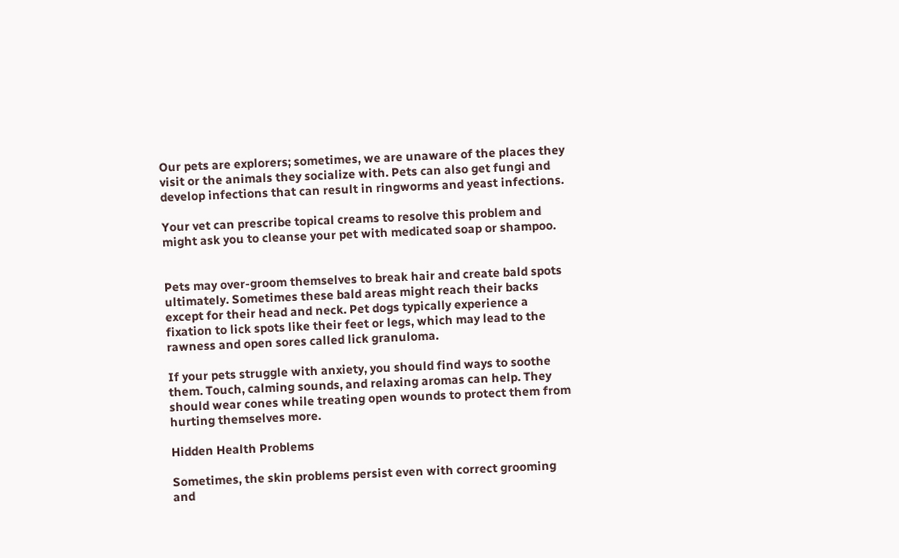Our pets are explorers; sometimes, we are unaware of the places they visit or the animals they socialize with. Pets can also get fungi and develop infections that can result in ringworms and yeast infections.

Your vet can prescribe topical creams to resolve this problem and might ask you to cleanse your pet with medicated soap or shampoo.


Pets may over-groom themselves to break hair and create bald spots ultimately. Sometimes these bald areas might reach their backs except for their head and neck. Pet dogs typically experience a fixation to lick spots like their feet or legs, which may lead to the rawness and open sores called lick granuloma.

If your pets struggle with anxiety, you should find ways to soothe them. Touch, calming sounds, and relaxing aromas can help. They should wear cones while treating open wounds to protect them from hurting themselves more.

Hidden Health Problems

Sometimes, the skin problems persist even with correct grooming and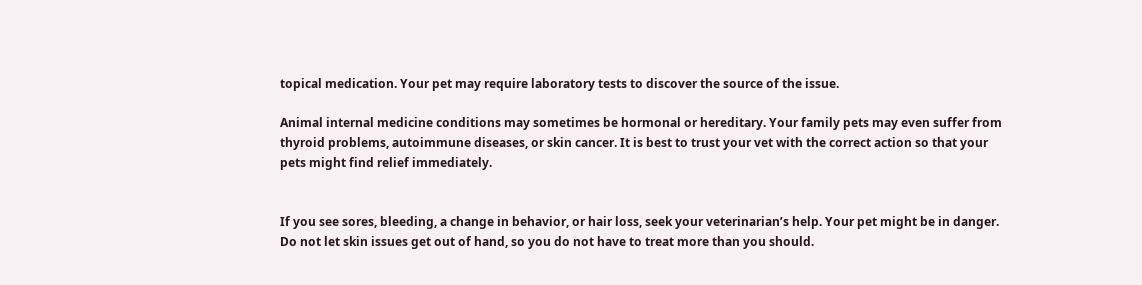topical medication. Your pet may require laboratory tests to discover the source of the issue.

Animal internal medicine conditions may sometimes be hormonal or hereditary. Your family pets may even suffer from thyroid problems, autoimmune diseases, or skin cancer. It is best to trust your vet with the correct action so that your pets might find relief immediately.


If you see sores, bleeding, a change in behavior, or hair loss, seek your veterinarian’s help. Your pet might be in danger. Do not let skin issues get out of hand, so you do not have to treat more than you should.